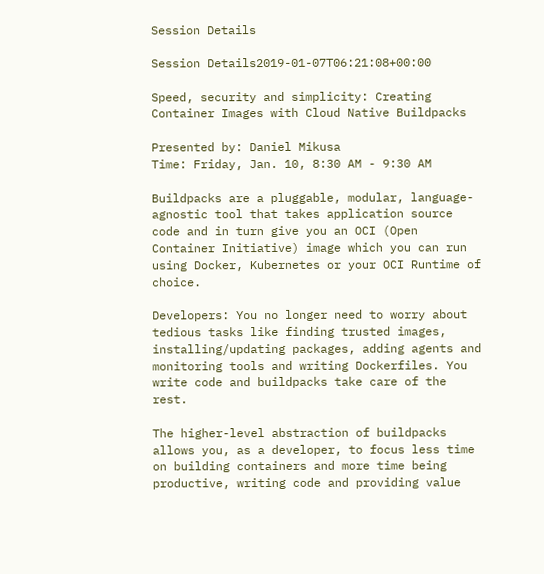Session Details

Session Details2019-01-07T06:21:08+00:00

Speed, security and simplicity: Creating Container Images with Cloud Native Buildpacks

Presented by: Daniel Mikusa
Time: Friday, Jan. 10, 8:30 AM - 9:30 AM

Buildpacks are a pluggable, modular, language-agnostic tool that takes application source code and in turn give you an OCI (Open Container Initiative) image which you can run using Docker, Kubernetes or your OCI Runtime of choice.

Developers: You no longer need to worry about tedious tasks like finding trusted images, installing/updating packages, adding agents and monitoring tools and writing Dockerfiles. You write code and buildpacks take care of the rest.

The higher-level abstraction of buildpacks allows you, as a developer, to focus less time on building containers and more time being productive, writing code and providing value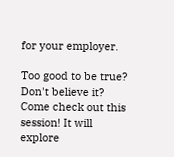for your employer.

Too good to be true? Don't believe it? Come check out this session! It will explore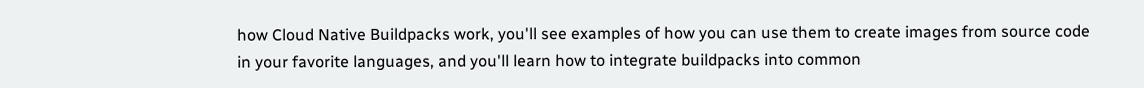how Cloud Native Buildpacks work, you'll see examples of how you can use them to create images from source code in your favorite languages, and you'll learn how to integrate buildpacks into common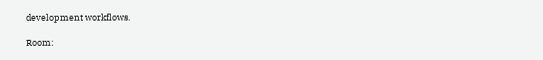development workflows.

Room: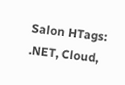Salon HTags: .NET, Cloud,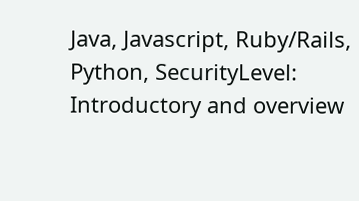Java, Javascript, Ruby/Rails, Python, SecurityLevel: Introductory and overview